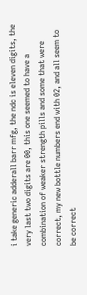i take generic adderall barr mfg, the ndc is eleven digits, the very last two digits are 00, this one seemed to have a combination of weaker strength pills and some that were correct, my new bottle numbers end with 02, and all seem to be correct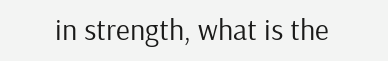in strength, what is the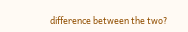difference between the two?